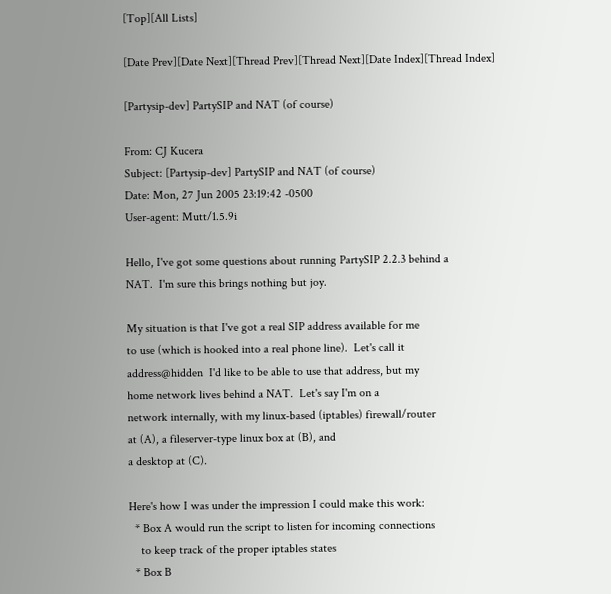[Top][All Lists]

[Date Prev][Date Next][Thread Prev][Thread Next][Date Index][Thread Index]

[Partysip-dev] PartySIP and NAT (of course)

From: CJ Kucera
Subject: [Partysip-dev] PartySIP and NAT (of course)
Date: Mon, 27 Jun 2005 23:19:42 -0500
User-agent: Mutt/1.5.9i

Hello, I've got some questions about running PartySIP 2.2.3 behind a
NAT.  I'm sure this brings nothing but joy.

My situation is that I've got a real SIP address available for me
to use (which is hooked into a real phone line).  Let's call it
address@hidden  I'd like to be able to use that address, but my
home network lives behind a NAT.  Let's say I'm on a
network internally, with my linux-based (iptables) firewall/router
at (A), a fileserver-type linux box at (B), and
a desktop at (C).

Here's how I was under the impression I could make this work:
  * Box A would run the script to listen for incoming connections
    to keep track of the proper iptables states
  * Box B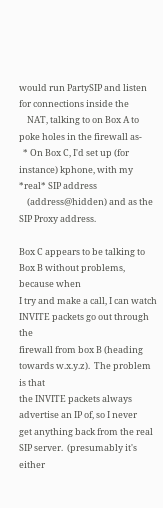would run PartySIP and listen for connections inside the
    NAT, talking to on Box A to poke holes in the firewall as-
  * On Box C, I'd set up (for instance) kphone, with my *real* SIP address
    (address@hidden) and as the SIP Proxy address.

Box C appears to be talking to Box B without problems, because when
I try and make a call, I can watch INVITE packets go out through the
firewall from box B (heading towards w.x.y.z).  The problem is that
the INVITE packets always advertise an IP of, so I never
get anything back from the real SIP server.  (presumably it's either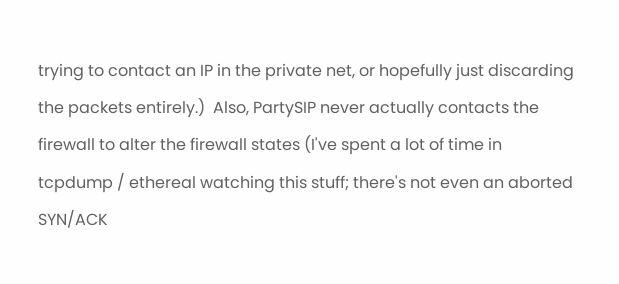trying to contact an IP in the private net, or hopefully just discarding
the packets entirely.)  Also, PartySIP never actually contacts the
firewall to alter the firewall states (I've spent a lot of time in
tcpdump / ethereal watching this stuff; there's not even an aborted
SYN/ACK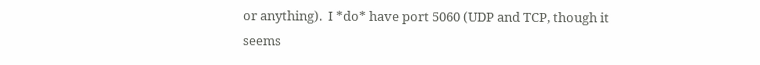or anything).  I *do* have port 5060 (UDP and TCP, though it
seems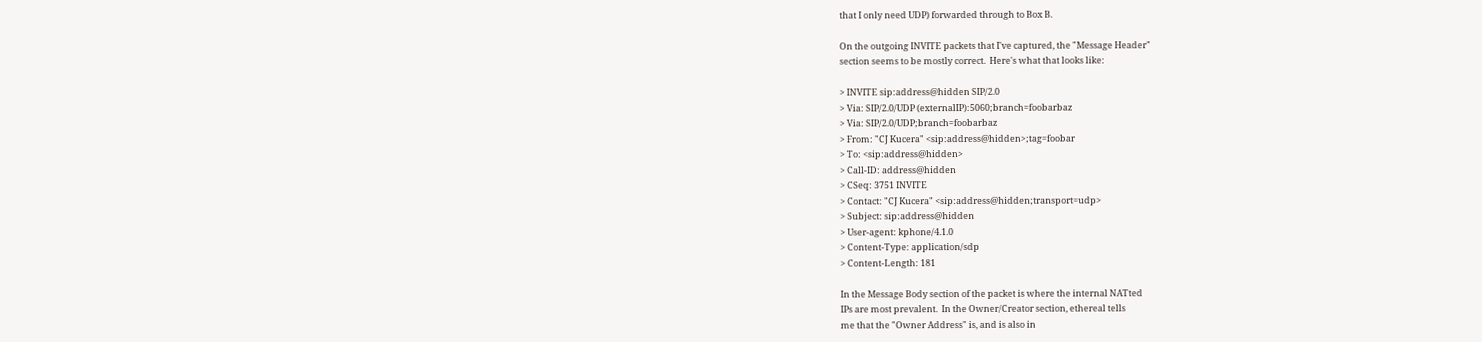that I only need UDP) forwarded through to Box B.

On the outgoing INVITE packets that I've captured, the "Message Header"
section seems to be mostly correct.  Here's what that looks like:

> INVITE sip:address@hidden SIP/2.0
> Via: SIP/2.0/UDP (externalIP):5060;branch=foobarbaz
> Via: SIP/2.0/UDP;branch=foobarbaz
> From: "CJ Kucera" <sip:address@hidden>;tag=foobar
> To: <sip:address@hidden>
> Call-ID: address@hidden
> CSeq: 3751 INVITE
> Contact: "CJ Kucera" <sip:address@hidden;transport=udp>
> Subject: sip:address@hidden
> User-agent: kphone/4.1.0
> Content-Type: application/sdp
> Content-Length: 181

In the Message Body section of the packet is where the internal NATted
IPs are most prevalent.  In the Owner/Creator section, ethereal tells
me that the "Owner Address" is, and is also in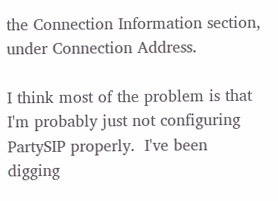the Connection Information section, under Connection Address.

I think most of the problem is that I'm probably just not configuring
PartySIP properly.  I've been digging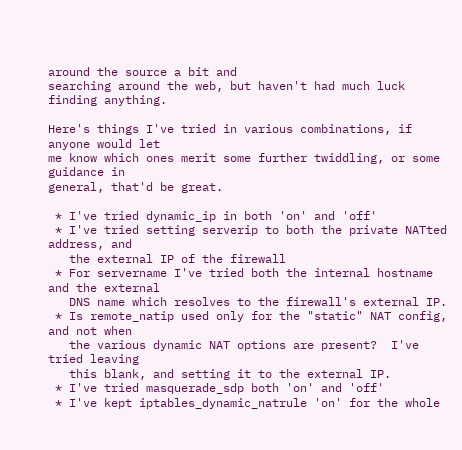around the source a bit and
searching around the web, but haven't had much luck finding anything.

Here's things I've tried in various combinations, if anyone would let
me know which ones merit some further twiddling, or some guidance in
general, that'd be great.

 * I've tried dynamic_ip in both 'on' and 'off'
 * I've tried setting serverip to both the private NATted address, and
   the external IP of the firewall
 * For servername I've tried both the internal hostname and the external
   DNS name which resolves to the firewall's external IP.
 * Is remote_natip used only for the "static" NAT config, and not when
   the various dynamic NAT options are present?  I've tried leaving
   this blank, and setting it to the external IP.
 * I've tried masquerade_sdp both 'on' and 'off'
 * I've kept iptables_dynamic_natrule 'on' for the whole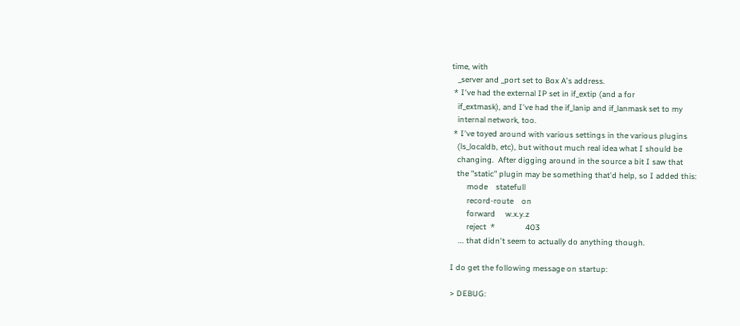time, with
   _server and _port set to Box A's address.
 * I've had the external IP set in if_extip (and a for
   if_extmask), and I've had the if_lanip and if_lanmask set to my
   internal network, too.
 * I've toyed around with various settings in the various plugins
   (ls_localdb, etc), but without much real idea what I should be
   changing.  After digging around in the source a bit I saw that
   the "static" plugin may be something that'd help, so I added this:
        mode    statefull
        record-route    on
        forward     w.x.y.z
        reject  *               403
    ... that didn't seem to actually do anything though.

I do get the following message on startup:

> DEBUG: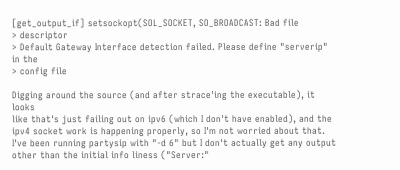[get_output_if] setsockopt(SOL_SOCKET, SO_BROADCAST: Bad file
> descriptor
> Default Gateway Interface detection failed. Please define "serverip" in the
> config file

Digging around the source (and after strace'ing the executable), it looks
like that's just failing out on ipv6 (which I don't have enabled), and the
ipv4 socket work is happening properly, so I'm not worried about that.
I've been running partysip with "-d 6" but I don't actually get any output
other than the initial info liness ("Server:"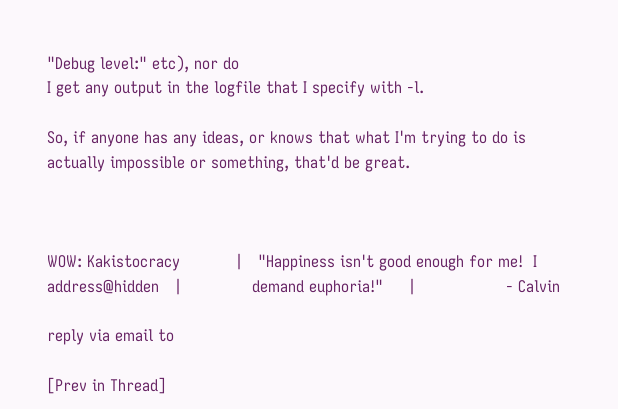"Debug level:" etc), nor do
I get any output in the logfile that I specify with -l.

So, if anyone has any ideas, or knows that what I'm trying to do is
actually impossible or something, that'd be great.



WOW: Kakistocracy           |   "Happiness isn't good enough for me!  I
address@hidden   |              demand euphoria!"     |                  - Calvin

reply via email to

[Prev in Thread]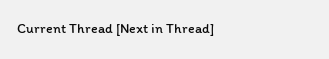Current Thread [Next in Thread]